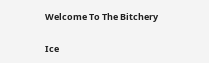Welcome To The Bitchery

Ice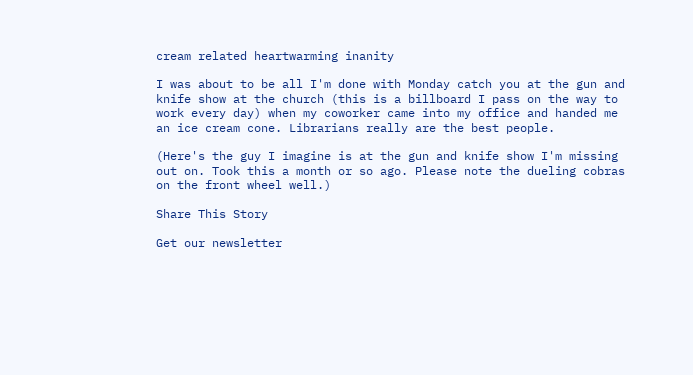cream related heartwarming inanity

I was about to be all I'm done with Monday catch you at the gun and knife show at the church (this is a billboard I pass on the way to work every day) when my coworker came into my office and handed me an ice cream cone. Librarians really are the best people.

(Here's the guy I imagine is at the gun and knife show I'm missing out on. Took this a month or so ago. Please note the dueling cobras on the front wheel well.)

Share This Story

Get our newsletter